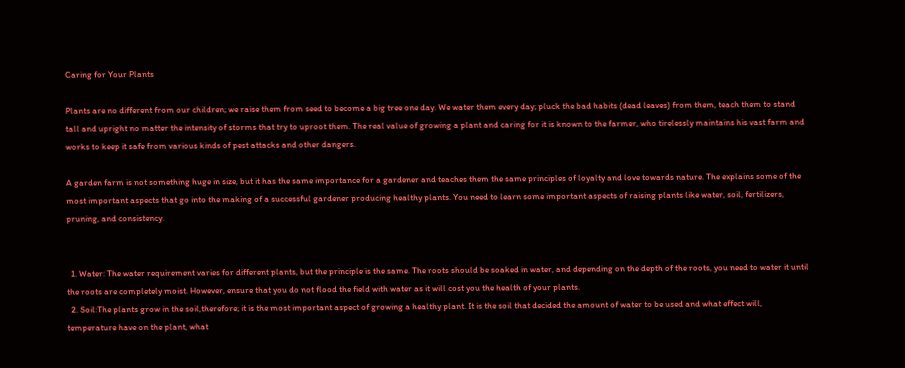Caring for Your Plants

Plants are no different from our children; we raise them from seed to become a big tree one day. We water them every day; pluck the bad habits (dead leaves) from them, teach them to stand tall and upright no matter the intensity of storms that try to uproot them. The real value of growing a plant and caring for it is known to the farmer, who tirelessly maintains his vast farm and works to keep it safe from various kinds of pest attacks and other dangers.

A garden farm is not something huge in size, but it has the same importance for a gardener and teaches them the same principles of loyalty and love towards nature. The explains some of the most important aspects that go into the making of a successful gardener producing healthy plants. You need to learn some important aspects of raising plants like water, soil, fertilizers, pruning, and consistency.


  1. Water: The water requirement varies for different plants, but the principle is the same. The roots should be soaked in water, and depending on the depth of the roots, you need to water it until the roots are completely moist. However, ensure that you do not flood the field with water as it will cost you the health of your plants.
  2. Soil:The plants grow in the soil,therefore; it is the most important aspect of growing a healthy plant. It is the soil that decided the amount of water to be used and what effect will, temperature have on the plant, what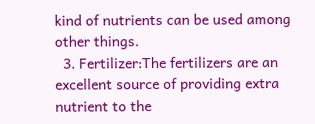kind of nutrients can be used among other things.
  3. Fertilizer:The fertilizers are an excellent source of providing extra nutrient to the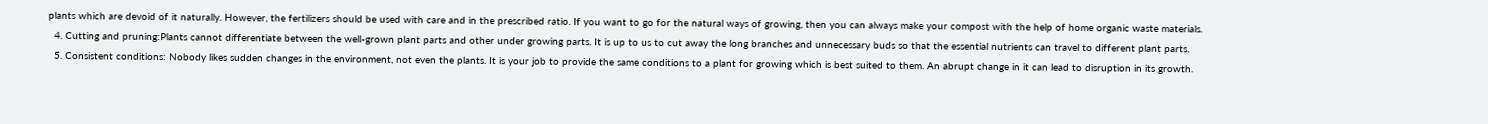plants which are devoid of it naturally. However, the fertilizers should be used with care and in the prescribed ratio. If you want to go for the natural ways of growing, then you can always make your compost with the help of home organic waste materials.
  4. Cutting and pruning:Plants cannot differentiate between the well-grown plant parts and other under growing parts. It is up to us to cut away the long branches and unnecessary buds so that the essential nutrients can travel to different plant parts.
  5. Consistent conditions: Nobody likes sudden changes in the environment, not even the plants. It is your job to provide the same conditions to a plant for growing which is best suited to them. An abrupt change in it can lead to disruption in its growth.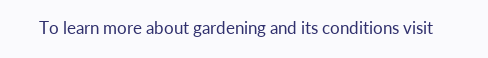To learn more about gardening and its conditions visit